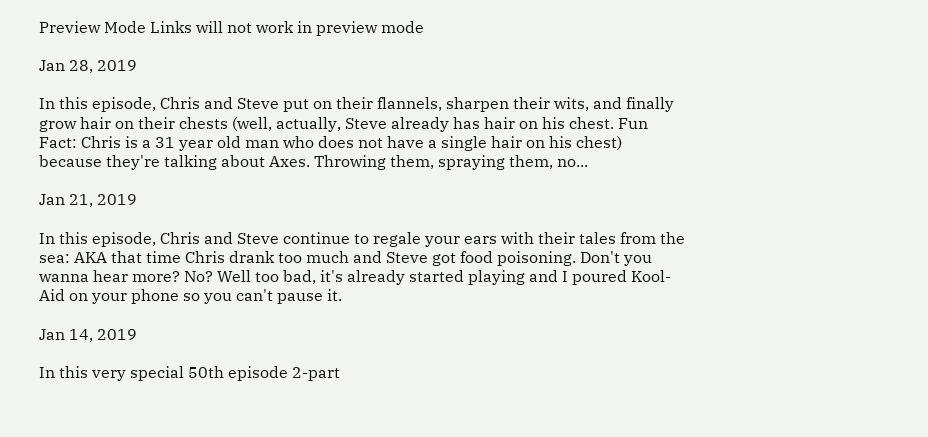Preview Mode Links will not work in preview mode

Jan 28, 2019

In this episode, Chris and Steve put on their flannels, sharpen their wits, and finally grow hair on their chests (well, actually, Steve already has hair on his chest. Fun Fact: Chris is a 31 year old man who does not have a single hair on his chest) because they're talking about Axes. Throwing them, spraying them, no...

Jan 21, 2019

In this episode, Chris and Steve continue to regale your ears with their tales from the sea: AKA that time Chris drank too much and Steve got food poisoning. Don't you wanna hear more? No? Well too bad, it's already started playing and I poured Kool-Aid on your phone so you can't pause it.

Jan 14, 2019

In this very special 50th episode 2-part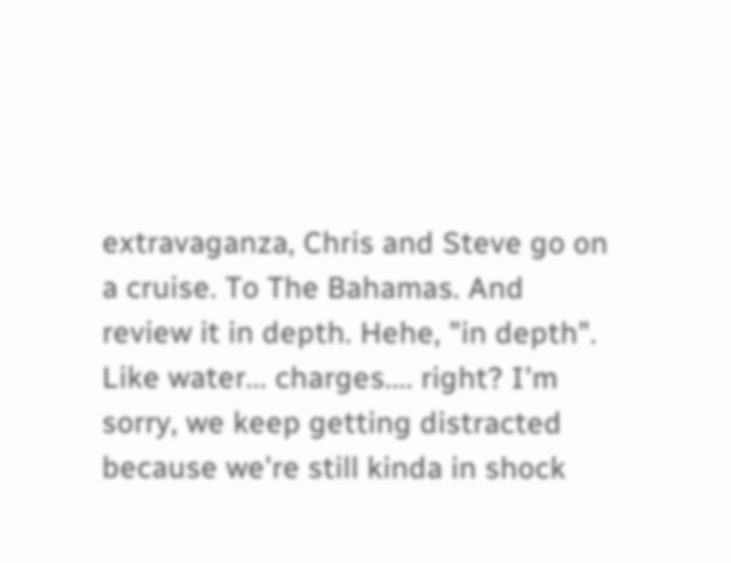extravaganza, Chris and Steve go on a cruise. To The Bahamas. And review it in depth. Hehe, "in depth". Like water... charges.... right? I'm sorry, we keep getting distracted because we're still kinda in shock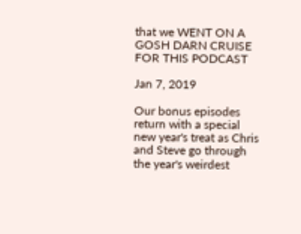that we WENT ON A GOSH DARN CRUISE FOR THIS PODCAST

Jan 7, 2019

Our bonus episodes return with a special new year's treat as Chris and Steve go through the year's weirdest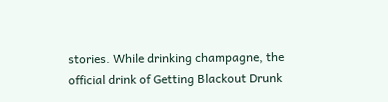stories. While drinking champagne, the official drink of Getting Blackout Drunk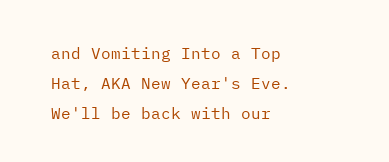and Vomiting Into a Top Hat, AKA New Year's Eve. We'll be back with our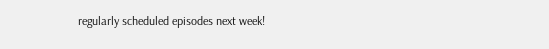regularly scheduled episodes next week!